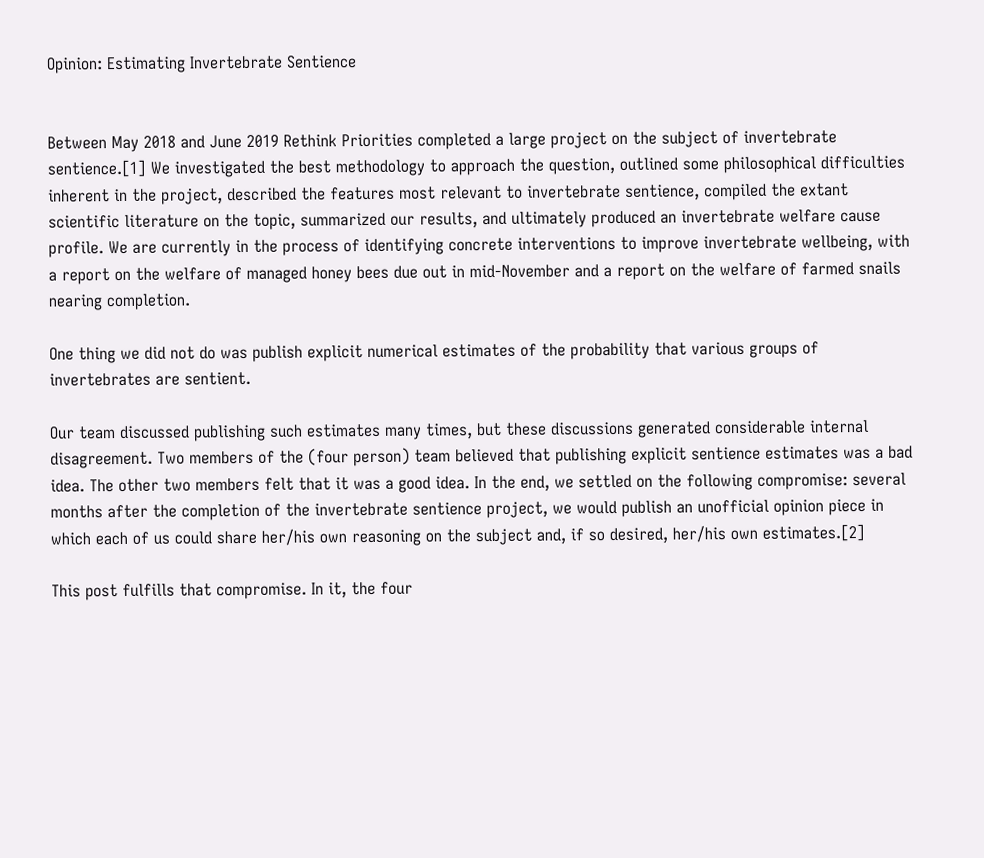Opinion: Estimating Invertebrate Sentience


Between May 2018 and June 2019 Rethink Priorities completed a large project on the subject of invertebrate sentience.[1] We investigated the best methodology to approach the question, outlined some philosophical difficulties inherent in the project, described the features most relevant to invertebrate sentience, compiled the extant scientific literature on the topic, summarized our results, and ultimately produced an invertebrate welfare cause profile. We are currently in the process of identifying concrete interventions to improve invertebrate wellbeing, with a report on the welfare of managed honey bees due out in mid-November and a report on the welfare of farmed snails nearing completion.

One thing we did not do was publish explicit numerical estimates of the probability that various groups of invertebrates are sentient.

Our team discussed publishing such estimates many times, but these discussions generated considerable internal disagreement. Two members of the (four person) team believed that publishing explicit sentience estimates was a bad idea. The other two members felt that it was a good idea. In the end, we settled on the following compromise: several months after the completion of the invertebrate sentience project, we would publish an unofficial opinion piece in which each of us could share her/his own reasoning on the subject and, if so desired, her/his own estimates.[2]

This post fulfills that compromise. In it, the four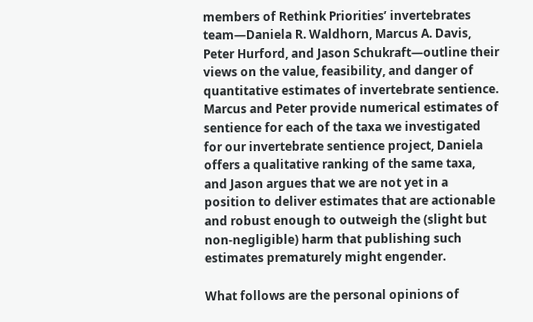members of Rethink Priorities’ invertebrates team—Daniela R. Waldhorn, Marcus A. Davis, Peter Hurford, and Jason Schukraft—outline their views on the value, feasibility, and danger of quantitative estimates of invertebrate sentience. Marcus and Peter provide numerical estimates of sentience for each of the taxa we investigated for our invertebrate sentience project, Daniela offers a qualitative ranking of the same taxa, and Jason argues that we are not yet in a position to deliver estimates that are actionable and robust enough to outweigh the (slight but non-negligible) harm that publishing such estimates prematurely might engender.

What follows are the personal opinions of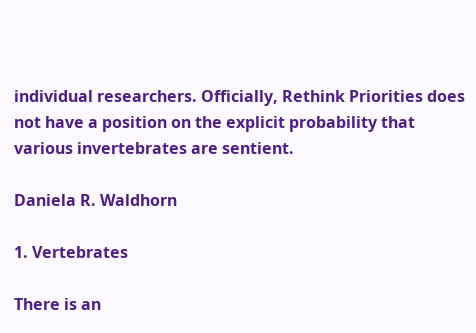individual researchers. Officially, Rethink Priorities does not have a position on the explicit probability that various invertebrates are sentient.

Daniela R. Waldhorn

1. Vertebrates

There is an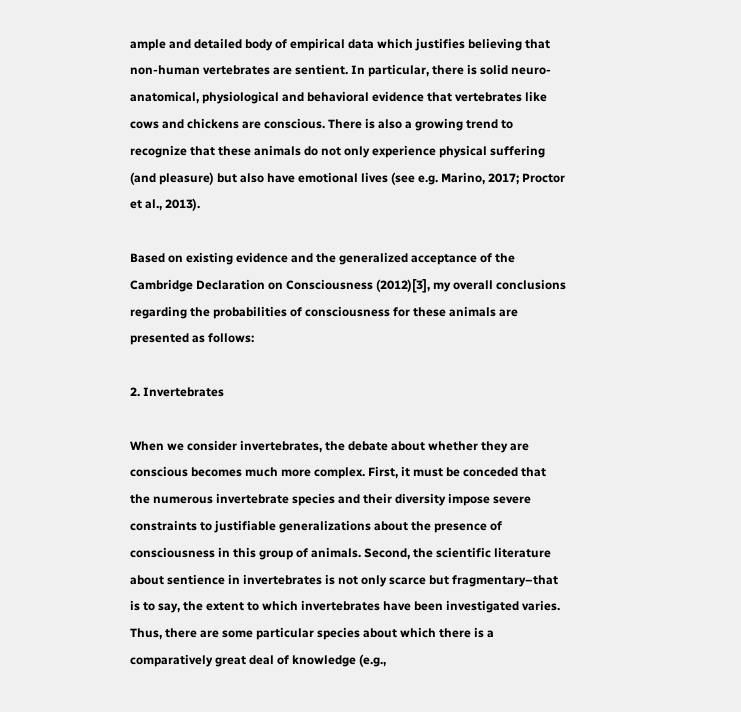ample and detailed body of empirical data which justifies believing that non-human vertebrates are sentient. In particular, there is solid neuro-anatomical, physiological and behavioral evidence that vertebrates like cows and chickens are conscious. There is also a growing trend to recognize that these animals do not only experience physical suffering (and pleasure) but also have emotional lives (see e.g. Marino, 2017; Proctor et al., 2013).

Based on existing evidence and the generalized acceptance of the Cambridge Declaration on Consciousness (2012)[3], my overall conclusions regarding the probabilities of consciousness for these animals are presented as follows:

2. Invertebrates

When we consider invertebrates, the debate about whether they are conscious becomes much more complex. First, it must be conceded that the numerous invertebrate species and their diversity impose severe constraints to justifiable generalizations about the presence of consciousness in this group of animals. Second, the scientific literature about sentience in invertebrates is not only scarce but fragmentary–that is to say, the extent to which invertebrates have been investigated varies. Thus, there are some particular species about which there is a comparatively great deal of knowledge (e.g.,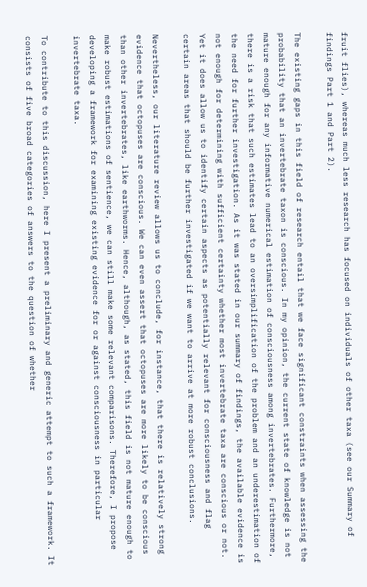fruit flies), whereas much less research has focused on individuals of other taxa (see our Summary of findings Part 1 and Part 2).

The existing gaps in this field of research entail that we face significant constraints when assessing the probability that an invertebrate taxon is conscious. In my opinion, the current state of knowledge is not mature enough for any informative numerical estimation of consciousness among invertebrates. Furthermore, there is a risk that such estimates lead to an oversimplification of the problem and an underestimation of the need for further investigation. As it was stated in our summary of findings, the available evidence is not enough for determining with sufficient certainty whether most invertebrate taxa are conscious or not. Yet it does allow us to identify certain aspects as potentially relevant for consciousness and flag certain areas that should be further investigated if we want to arrive at more robust conclusions.

Nevertheless, our literature review allows us to conclude, for instance, that there is relatively strong evidence that octopuses are conscious. We can even assert that octopuses are more likely to be conscious than other invertebrates, like earthworms. Hence, although, as stated, this field is not mature enough to make robust estimations of sentience, we can still make some relevant comparisons. Therefore, I propose developing a framework for examining existing evidence for or against consciousness in particular invertebrate taxa.

To contribute to this discussion, here I present a preliminary and generic attempt to such a framework. It consists of five broad categories of answers to the question of whether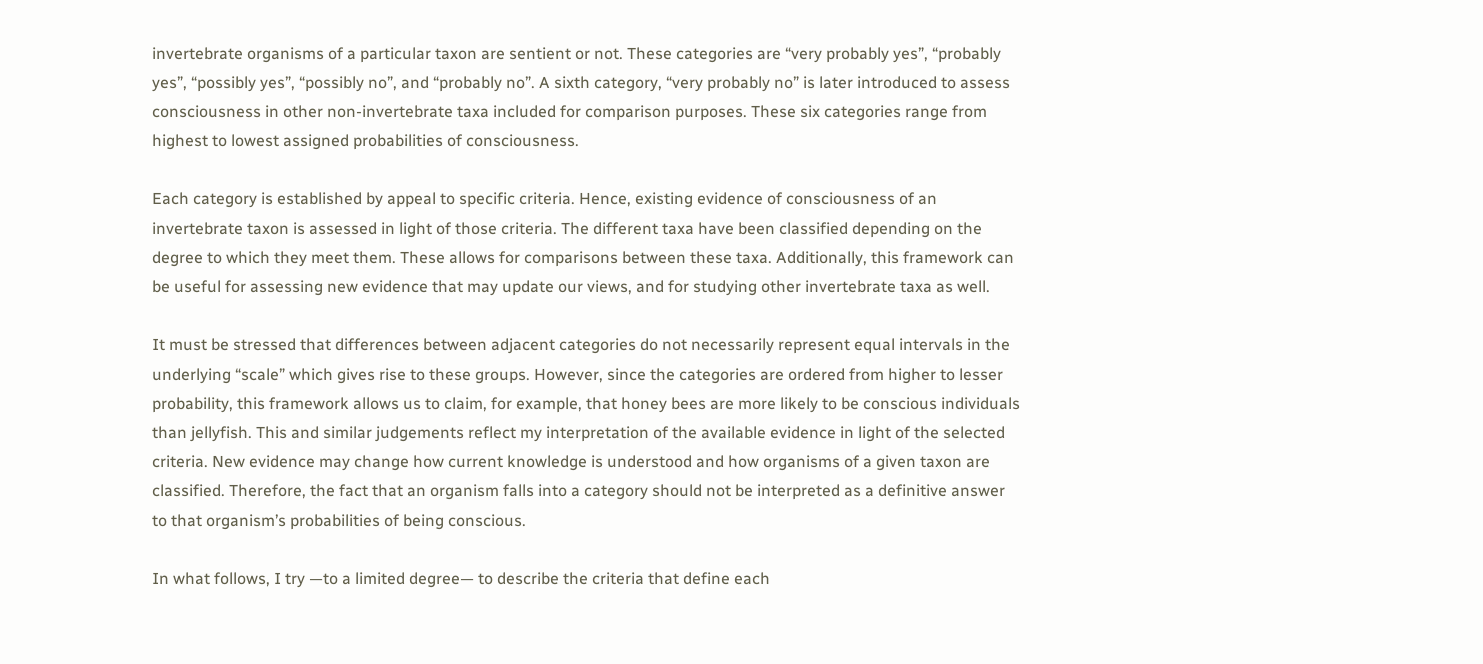invertebrate organisms of a particular taxon are sentient or not. These categories are “very probably yes”, “probably yes”, “possibly yes”, “possibly no”, and “probably no”. A sixth category, “very probably no” is later introduced to assess consciousness in other non-invertebrate taxa included for comparison purposes. These six categories range from highest to lowest assigned probabilities of consciousness.

Each category is established by appeal to specific criteria. Hence, existing evidence of consciousness of an invertebrate taxon is assessed in light of those criteria. The different taxa have been classified depending on the degree to which they meet them. These allows for comparisons between these taxa. Additionally, this framework can be useful for assessing new evidence that may update our views, and for studying other invertebrate taxa as well.

It must be stressed that differences between adjacent categories do not necessarily represent equal intervals in the underlying “scale” which gives rise to these groups. However, since the categories are ordered from higher to lesser probability, this framework allows us to claim, for example, that honey bees are more likely to be conscious individuals than jellyfish. This and similar judgements reflect my interpretation of the available evidence in light of the selected criteria. New evidence may change how current knowledge is understood and how organisms of a given taxon are classified. Therefore, the fact that an organism falls into a category should not be interpreted as a definitive answer to that organism’s probabilities of being conscious.

In what follows, I try —to a limited degree— to describe the criteria that define each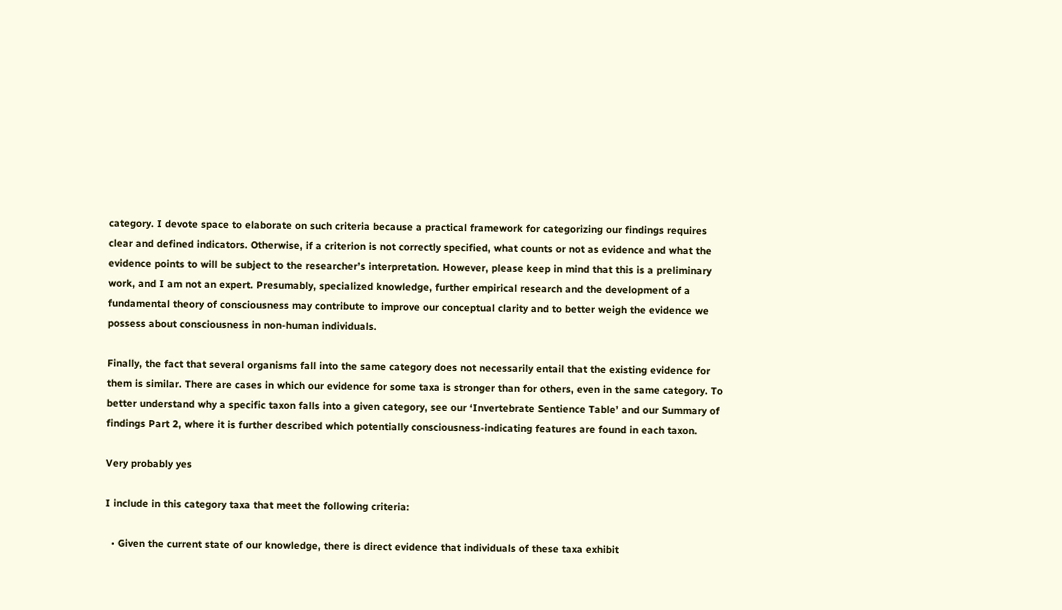category. I devote space to elaborate on such criteria because a practical framework for categorizing our findings requires clear and defined indicators. Otherwise, if a criterion is not correctly specified, what counts or not as evidence and what the evidence points to will be subject to the researcher’s interpretation. However, please keep in mind that this is a preliminary work, and I am not an expert. Presumably, specialized knowledge, further empirical research and the development of a fundamental theory of consciousness may contribute to improve our conceptual clarity and to better weigh the evidence we possess about consciousness in non-human individuals.

Finally, the fact that several organisms fall into the same category does not necessarily entail that the existing evidence for them is similar. There are cases in which our evidence for some taxa is stronger than for others, even in the same category. To better understand why a specific taxon falls into a given category, see our ‘Invertebrate Sentience Table’ and our Summary of findings Part 2, where it is further described which potentially consciousness-indicating features are found in each taxon.

Very probably yes

I include in this category taxa that meet the following criteria:

  • Given the current state of our knowledge, there is direct evidence that individuals of these taxa exhibit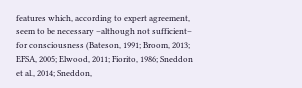features which, according to expert agreement, seem to be necessary –although not sufficient– for consciousness (Bateson, 1991; Broom, 2013; EFSA, 2005; Elwood, 2011; Fiorito, 1986; Sneddon et al., 2014; Sneddon,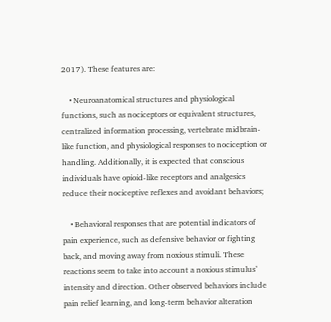2017). These features are:

    • Neuroanatomical structures and physiological functions, such as nociceptors or equivalent structures, centralized information processing, vertebrate midbrain-like function, and physiological responses to nociception or handling. Additionally, it is expected that conscious individuals have opioid-like receptors and analgesics reduce their nociceptive reflexes and avoidant behaviors;

    • Behavioral responses that are potential indicators of pain experience, such as defensive behavior or fighting back, and moving away from noxious stimuli. These reactions seem to take into account a noxious stimulus’ intensity and direction. Other observed behaviors include pain relief learning, and long-term behavior alteration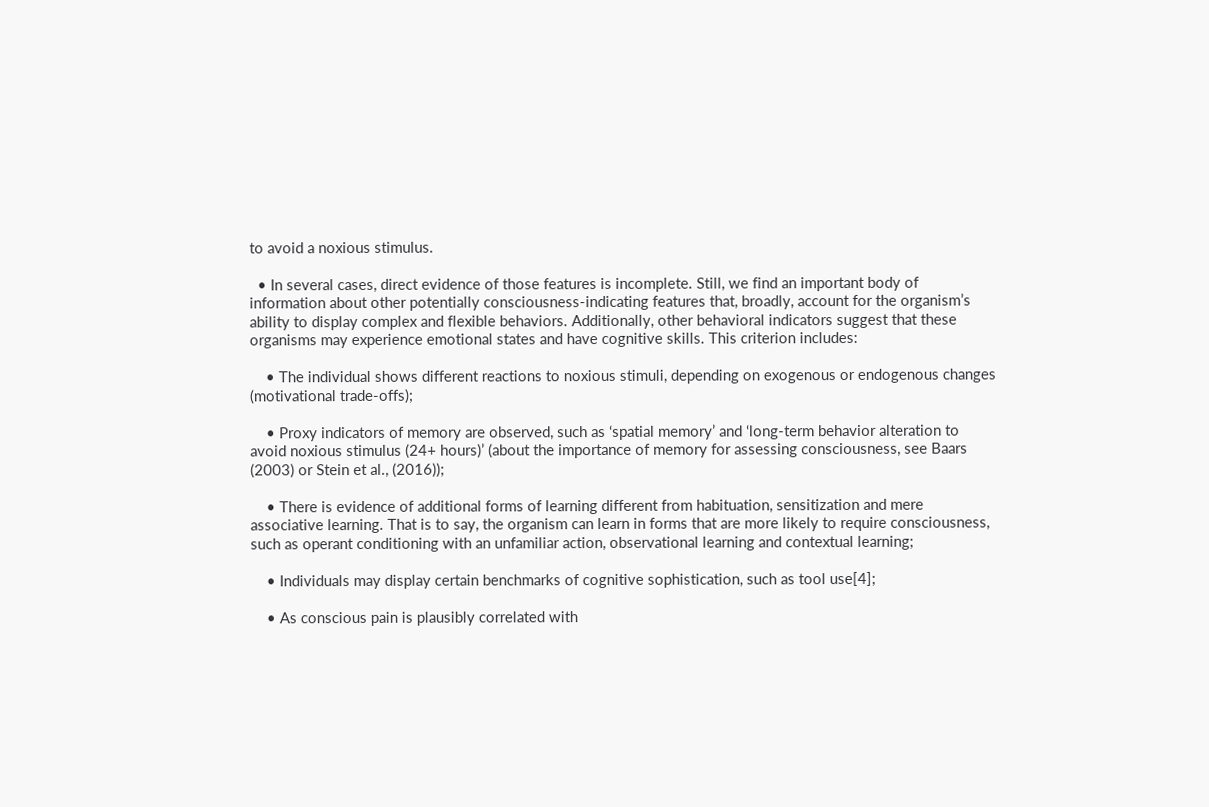to avoid a noxious stimulus.

  • In several cases, direct evidence of those features is incomplete. Still, we find an important body of information about other potentially consciousness-indicating features that, broadly, account for the organism’s ability to display complex and flexible behaviors. Additionally, other behavioral indicators suggest that these organisms may experience emotional states and have cognitive skills. This criterion includes:

    • The individual shows different reactions to noxious stimuli, depending on exogenous or endogenous changes (motivational trade-offs);

    • Proxy indicators of memory are observed, such as ‘spatial memory’ and ‘long-term behavior alteration to avoid noxious stimulus (24+ hours)’ (about the importance of memory for assessing consciousness, see Baars (2003) or Stein et al., (2016));

    • There is evidence of additional forms of learning different from habituation, sensitization and mere associative learning. That is to say, the organism can learn in forms that are more likely to require consciousness, such as operant conditioning with an unfamiliar action, observational learning and contextual learning;

    • Individuals may display certain benchmarks of cognitive sophistication, such as tool use[4];

    • As conscious pain is plausibly correlated with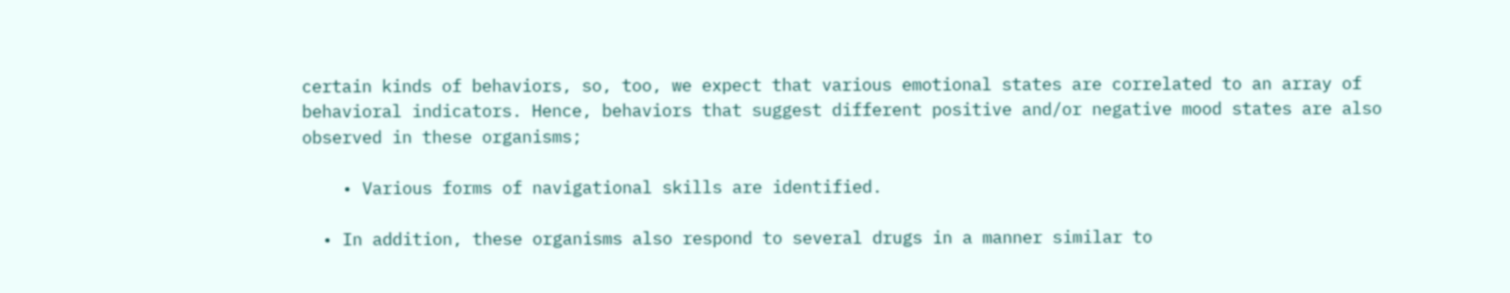certain kinds of behaviors, so, too, we expect that various emotional states are correlated to an array of behavioral indicators. Hence, behaviors that suggest different positive and/or negative mood states are also observed in these organisms;

    • Various forms of navigational skills are identified.

  • In addition, these organisms also respond to several drugs in a manner similar to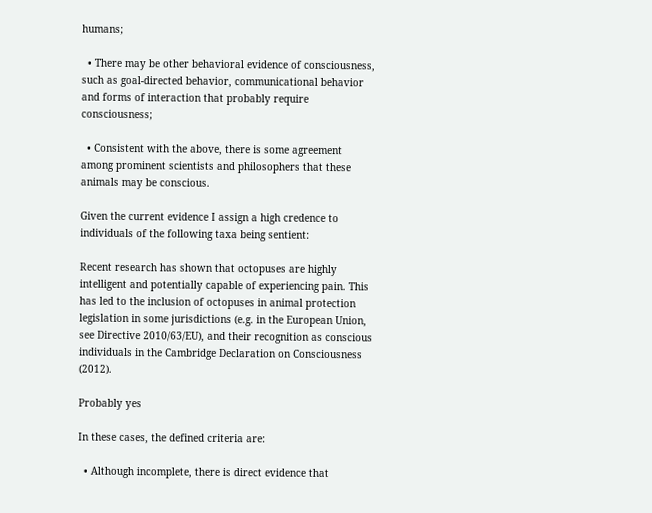humans;

  • There may be other behavioral evidence of consciousness, such as goal-directed behavior, communicational behavior and forms of interaction that probably require consciousness;

  • Consistent with the above, there is some agreement among prominent scientists and philosophers that these animals may be conscious.

Given the current evidence I assign a high credence to individuals of the following taxa being sentient:

Recent research has shown that octopuses are highly intelligent and potentially capable of experiencing pain. This has led to the inclusion of octopuses in animal protection legislation in some jurisdictions (e.g. in the European Union, see Directive 2010/63/EU), and their recognition as conscious individuals in the Cambridge Declaration on Consciousness (2012).

Probably yes

In these cases, the defined criteria are:

  • Although incomplete, there is direct evidence that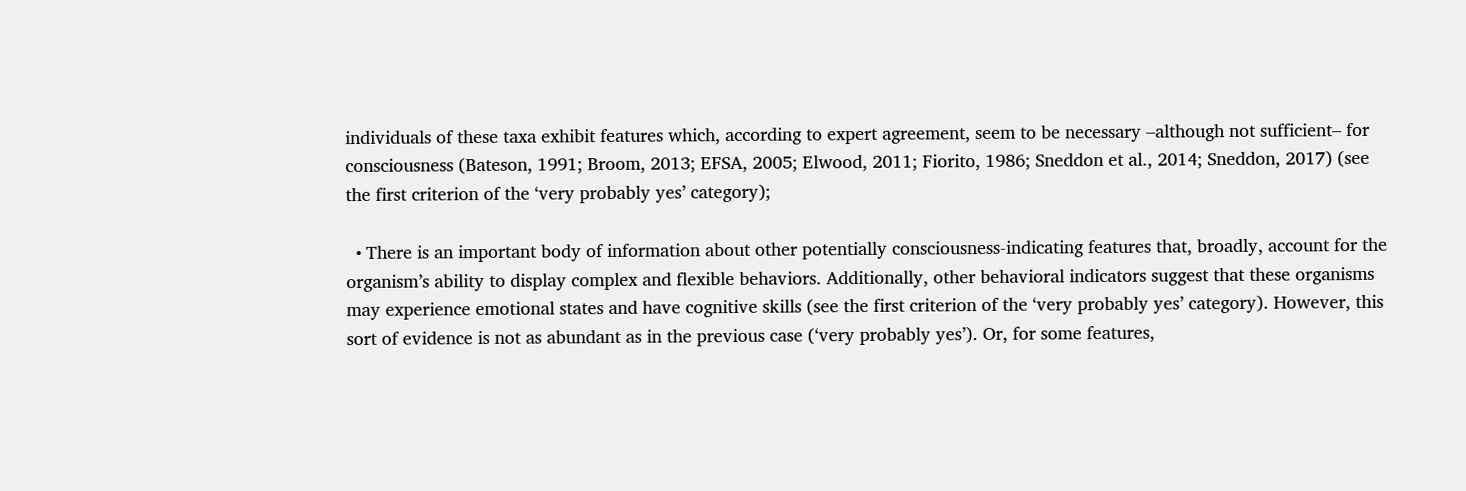individuals of these taxa exhibit features which, according to expert agreement, seem to be necessary –although not sufficient– for consciousness (Bateson, 1991; Broom, 2013; EFSA, 2005; Elwood, 2011; Fiorito, 1986; Sneddon et al., 2014; Sneddon, 2017) (see the first criterion of the ‘very probably yes’ category);

  • There is an important body of information about other potentially consciousness-indicating features that, broadly, account for the organism’s ability to display complex and flexible behaviors. Additionally, other behavioral indicators suggest that these organisms may experience emotional states and have cognitive skills (see the first criterion of the ‘very probably yes’ category). However, this sort of evidence is not as abundant as in the previous case (‘very probably yes’). Or, for some features,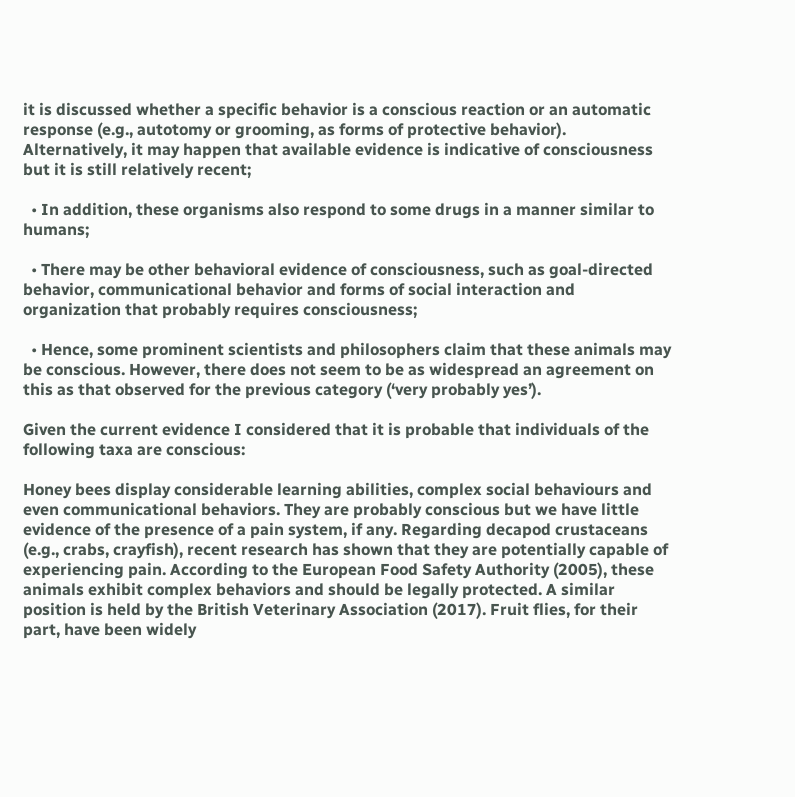it is discussed whether a specific behavior is a conscious reaction or an automatic response (e.g., autotomy or grooming, as forms of protective behavior). Alternatively, it may happen that available evidence is indicative of consciousness but it is still relatively recent;

  • In addition, these organisms also respond to some drugs in a manner similar to humans;

  • There may be other behavioral evidence of consciousness, such as goal-directed behavior, communicational behavior and forms of social interaction and organization that probably requires consciousness;

  • Hence, some prominent scientists and philosophers claim that these animals may be conscious. However, there does not seem to be as widespread an agreement on this as that observed for the previous category (‘very probably yes’).

Given the current evidence I considered that it is probable that individuals of the following taxa are conscious:

Honey bees display considerable learning abilities, complex social behaviours and even communicational behaviors. They are probably conscious but we have little evidence of the presence of a pain system, if any. Regarding decapod crustaceans (e.g., crabs, crayfish), recent research has shown that they are potentially capable of experiencing pain. According to the European Food Safety Authority (2005), these animals exhibit complex behaviors and should be legally protected. A similar position is held by the British Veterinary Association (2017). Fruit flies, for their part, have been widely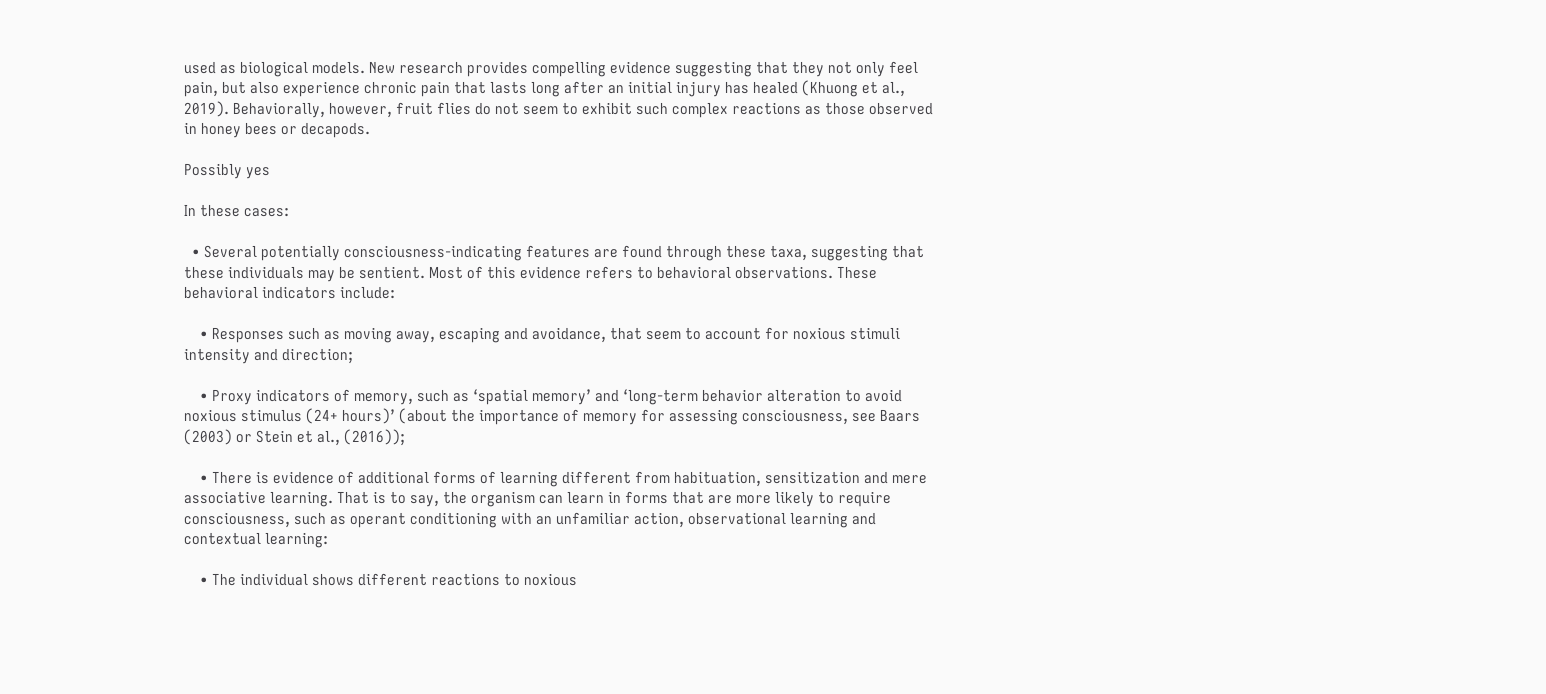used as biological models. New research provides compelling evidence suggesting that they not only feel pain, but also experience chronic pain that lasts long after an initial injury has healed (Khuong et al., 2019). Behaviorally, however, fruit flies do not seem to exhibit such complex reactions as those observed in honey bees or decapods.

Possibly yes

In these cases:

  • Several potentially consciousness-indicating features are found through these taxa, suggesting that these individuals may be sentient. Most of this evidence refers to behavioral observations. These behavioral indicators include:

    • Responses such as moving away, escaping and avoidance, that seem to account for noxious stimuli intensity and direction;

    • Proxy indicators of memory, such as ‘spatial memory’ and ‘long-term behavior alteration to avoid noxious stimulus (24+ hours)’ (about the importance of memory for assessing consciousness, see Baars (2003) or Stein et al., (2016));

    • There is evidence of additional forms of learning different from habituation, sensitization and mere associative learning. That is to say, the organism can learn in forms that are more likely to require consciousness, such as operant conditioning with an unfamiliar action, observational learning and contextual learning:

    • The individual shows different reactions to noxious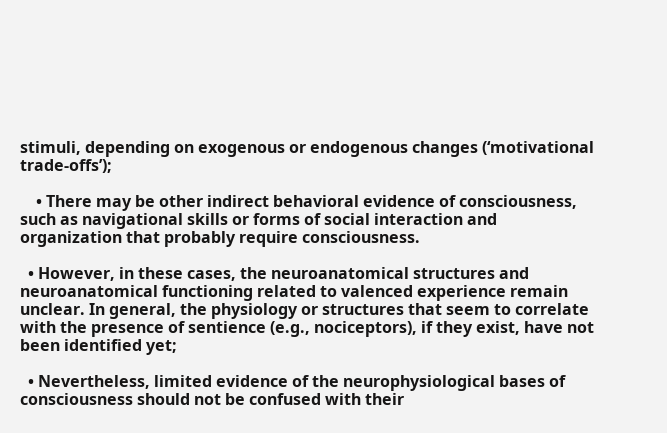stimuli, depending on exogenous or endogenous changes (‘motivational trade-offs’);

    • There may be other indirect behavioral evidence of consciousness, such as navigational skills or forms of social interaction and organization that probably require consciousness.

  • However, in these cases, the neuroanatomical structures and neuroanatomical functioning related to valenced experience remain unclear. In general, the physiology or structures that seem to correlate with the presence of sentience (e.g., nociceptors), if they exist, have not been identified yet;

  • Nevertheless, limited evidence of the neurophysiological bases of consciousness should not be confused with their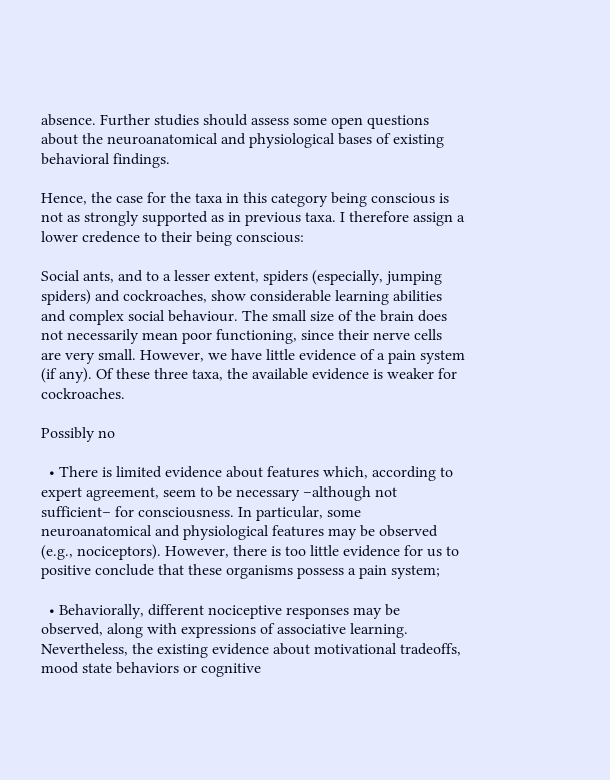absence. Further studies should assess some open questions about the neuroanatomical and physiological bases of existing behavioral findings.

Hence, the case for the taxa in this category being conscious is not as strongly supported as in previous taxa. I therefore assign a lower credence to their being conscious:

Social ants, and to a lesser extent, spiders (especially, jumping spiders) and cockroaches, show considerable learning abilities and complex social behaviour. The small size of the brain does not necessarily mean poor functioning, since their nerve cells are very small. However, we have little evidence of a pain system (if any). Of these three taxa, the available evidence is weaker for cockroaches.

Possibly no

  • There is limited evidence about features which, according to expert agreement, seem to be necessary –although not sufficient– for consciousness. In particular, some neuroanatomical and physiological features may be observed (e.g., nociceptors). However, there is too little evidence for us to positive conclude that these organisms possess a pain system;

  • Behaviorally, different nociceptive responses may be observed, along with expressions of associative learning. Nevertheless, the existing evidence about motivational tradeoffs, mood state behaviors or cognitive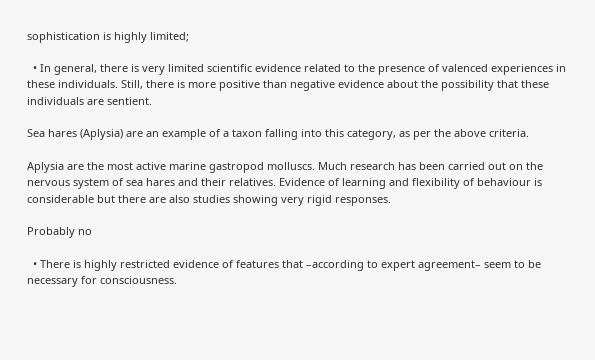sophistication is highly limited;

  • In general, there is very limited scientific evidence related to the presence of valenced experiences in these individuals. Still, there is more positive than negative evidence about the possibility that these individuals are sentient.

Sea hares (Aplysia) are an example of a taxon falling into this category, as per the above criteria.

Aplysia are the most active marine gastropod molluscs. Much research has been carried out on the nervous system of sea hares and their relatives. Evidence of learning and flexibility of behaviour is considerable but there are also studies showing very rigid responses.

Probably no

  • There is highly restricted evidence of features that –according to expert agreement– seem to be necessary for consciousness.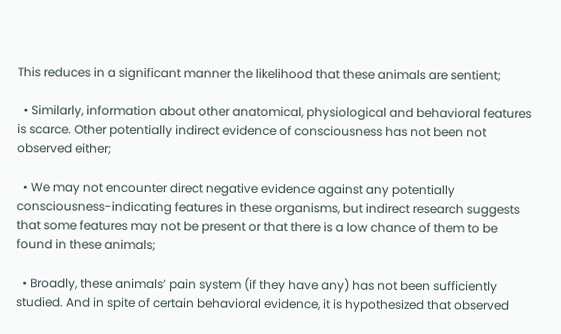This reduces in a significant manner the likelihood that these animals are sentient;

  • Similarly, information about other anatomical, physiological and behavioral features is scarce. Other potentially indirect evidence of consciousness has not been not observed either;

  • We may not encounter direct negative evidence against any potentially consciousness-indicating features in these organisms, but indirect research suggests that some features may not be present or that there is a low chance of them to be found in these animals;

  • Broadly, these animals’ pain system (if they have any) has not been sufficiently studied. And in spite of certain behavioral evidence, it is hypothesized that observed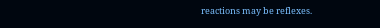reactions may be reflexes.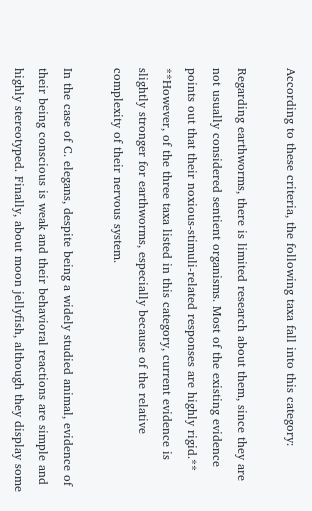According to these criteria, the following taxa fall into this category:

Regarding earthworms, there is limited research about them, since they are not usually considered sentient organisms. Most of the existing evidence points out that their noxious-stimuli-related responses are highly rigid.** **However, of the three taxa listed in this category, current evidence is slightly stronger for earthworms, especially because of the relative complexity of their nervous system.

In the case of C. elegans, despite being a widely studied animal, evidence of their being conscious is weak and their behavioral reactions are simple and highly stereotyped. Finally, about moon jellyfish, although they display some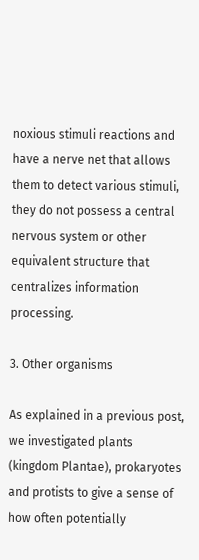noxious stimuli reactions and have a nerve net that allows them to detect various stimuli, they do not possess a central nervous system or other equivalent structure that centralizes information processing.

3. Other organisms

As explained in a previous post, we investigated plants (kingdom Plantae), prokaryotes and protists to give a sense of how often potentially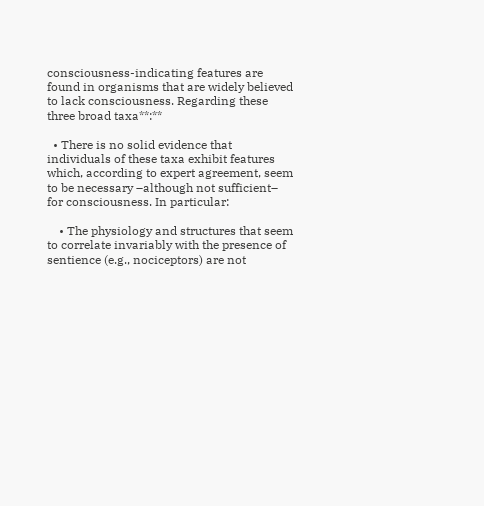consciousness-indicating features are found in organisms that are widely believed to lack consciousness. Regarding these three broad taxa**:**

  • There is no solid evidence that individuals of these taxa exhibit features which, according to expert agreement, seem to be necessary –although not sufficient– for consciousness. In particular:

    • The physiology and structures that seem to correlate invariably with the presence of sentience (e.g., nociceptors) are not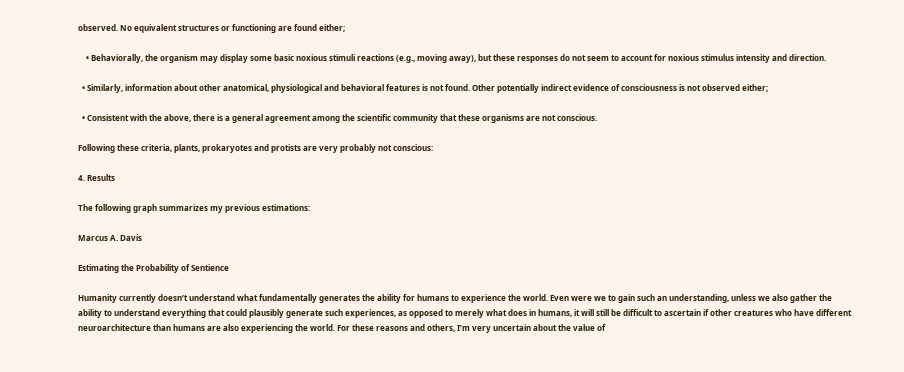observed. No equivalent structures or functioning are found either;

    • Behaviorally, the organism may display some basic noxious stimuli reactions (e.g., moving away), but these responses do not seem to account for noxious stimulus intensity and direction.

  • Similarly, information about other anatomical, physiological and behavioral features is not found. Other potentially indirect evidence of consciousness is not observed either;

  • Consistent with the above, there is a general agreement among the scientific community that these organisms are not conscious.

Following these criteria, plants, prokaryotes and protists are very probably not conscious:

4. Results

The following graph summarizes my previous estimations:

Marcus A. Davis

Estimating the Probability of Sentience

Humanity currently doesn’t understand what fundamentally generates the ability for humans to experience the world. Even were we to gain such an understanding, unless we also gather the ability to understand everything that could plausibly generate such experiences, as opposed to merely what does in humans, it will still be difficult to ascertain if other creatures who have different neuroarchitecture than humans are also experiencing the world. For these reasons and others, I’m very uncertain about the value of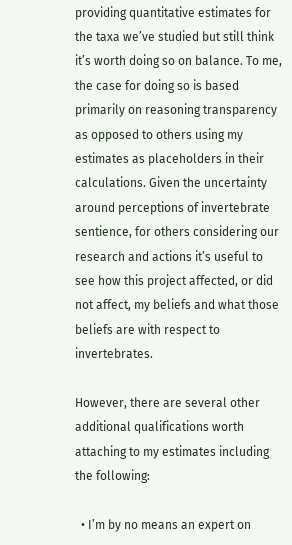providing quantitative estimates for the taxa we’ve studied but still think it’s worth doing so on balance. To me, the case for doing so is based primarily on reasoning transparency as opposed to others using my estimates as placeholders in their calculations. Given the uncertainty around perceptions of invertebrate sentience, for others considering our research and actions it’s useful to see how this project affected, or did not affect, my beliefs and what those beliefs are with respect to invertebrates.

However, there are several other additional qualifications worth attaching to my estimates including the following:

  • I’m by no means an expert on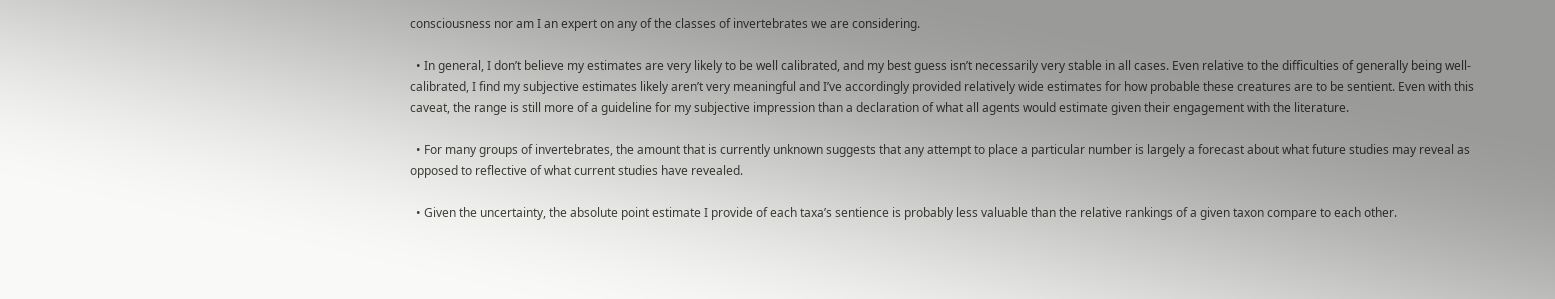consciousness nor am I an expert on any of the classes of invertebrates we are considering.

  • In general, I don’t believe my estimates are very likely to be well calibrated, and my best guess isn’t necessarily very stable in all cases. Even relative to the difficulties of generally being well-calibrated, I find my subjective estimates likely aren’t very meaningful and I’ve accordingly provided relatively wide estimates for how probable these creatures are to be sentient. Even with this caveat, the range is still more of a guideline for my subjective impression than a declaration of what all agents would estimate given their engagement with the literature.

  • For many groups of invertebrates, the amount that is currently unknown suggests that any attempt to place a particular number is largely a forecast about what future studies may reveal as opposed to reflective of what current studies have revealed.

  • Given the uncertainty, the absolute point estimate I provide of each taxa’s sentience is probably less valuable than the relative rankings of a given taxon compare to each other.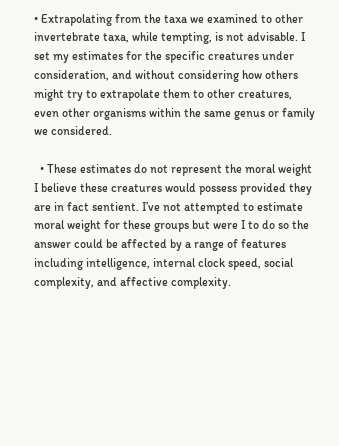• Extrapolating from the taxa we examined to other invertebrate taxa, while tempting, is not advisable. I set my estimates for the specific creatures under consideration, and without considering how others might try to extrapolate them to other creatures, even other organisms within the same genus or family we considered.

  • These estimates do not represent the moral weight I believe these creatures would possess provided they are in fact sentient. I’ve not attempted to estimate moral weight for these groups but were I to do so the answer could be affected by a range of features including intelligence, internal clock speed, social complexity, and affective complexity.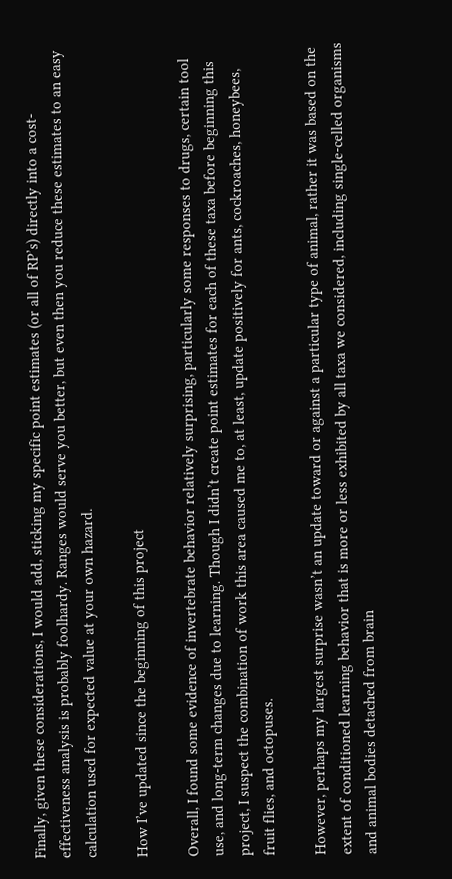Finally, given these considerations, I would add, sticking my specific point estimates (or all of RP’s) directly into a cost-effectiveness analysis is probably foolhardy. Ranges would serve you better, but even then you reduce these estimates to an easy calculation used for expected value at your own hazard.

How I’ve updated since the beginning of this project

Overall, I found some evidence of invertebrate behavior relatively surprising, particularly some responses to drugs, certain tool use, and long-term changes due to learning. Though I didn’t create point estimates for each of these taxa before beginning this project, I suspect the combination of work this area caused me to, at least, update positively for ants, cockroaches, honeybees, fruit flies, and octopuses.

However, perhaps my largest surprise wasn’t an update toward or against a particular type of animal, rather it was based on the extent of conditioned learning behavior that is more or less exhibited by all taxa we considered, including single-celled organisms and animal bodies detached from brain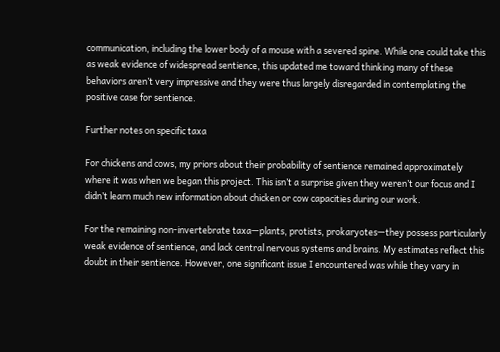communication, including the lower body of a mouse with a severed spine. While one could take this as weak evidence of widespread sentience, this updated me toward thinking many of these behaviors aren’t very impressive and they were thus largely disregarded in contemplating the positive case for sentience.

Further notes on specific taxa

For chickens and cows, my priors about their probability of sentience remained approximately where it was when we began this project. This isn’t a surprise given they weren’t our focus and I didn’t learn much new information about chicken or cow capacities during our work.

For the remaining non-invertebrate taxa—plants, protists, prokaryotes—they possess particularly weak evidence of sentience, and lack central nervous systems and brains. My estimates reflect this doubt in their sentience. However, one significant issue I encountered was while they vary in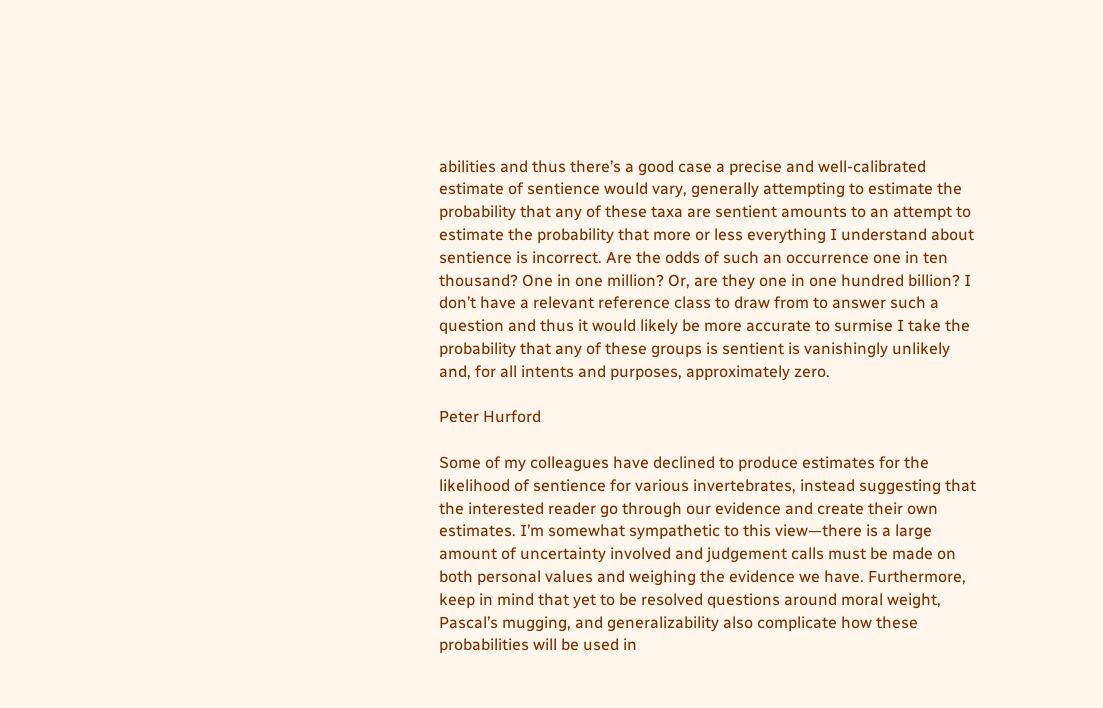abilities and thus there’s a good case a precise and well-calibrated estimate of sentience would vary, generally attempting to estimate the probability that any of these taxa are sentient amounts to an attempt to estimate the probability that more or less everything I understand about sentience is incorrect. Are the odds of such an occurrence one in ten thousand? One in one million? Or, are they one in one hundred billion? I don’t have a relevant reference class to draw from to answer such a question and thus it would likely be more accurate to surmise I take the probability that any of these groups is sentient is vanishingly unlikely and, for all intents and purposes, approximately zero.

Peter Hurford

Some of my colleagues have declined to produce estimates for the likelihood of sentience for various invertebrates, instead suggesting that the interested reader go through our evidence and create their own estimates. I’m somewhat sympathetic to this view—there is a large amount of uncertainty involved and judgement calls must be made on both personal values and weighing the evidence we have. Furthermore, keep in mind that yet to be resolved questions around moral weight, Pascal’s mugging, and generalizability also complicate how these probabilities will be used in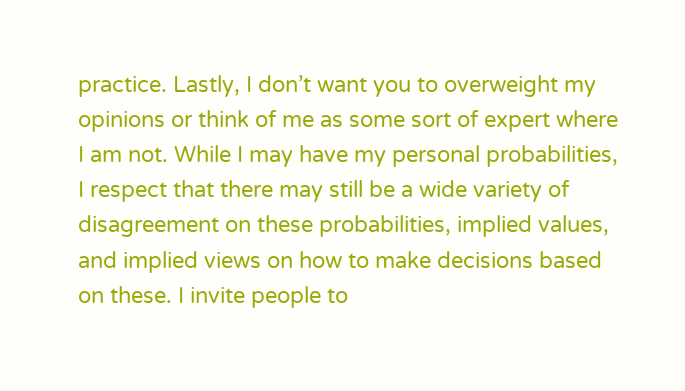practice. Lastly, I don’t want you to overweight my opinions or think of me as some sort of expert where I am not. While I may have my personal probabilities, I respect that there may still be a wide variety of disagreement on these probabilities, implied values, and implied views on how to make decisions based on these. I invite people to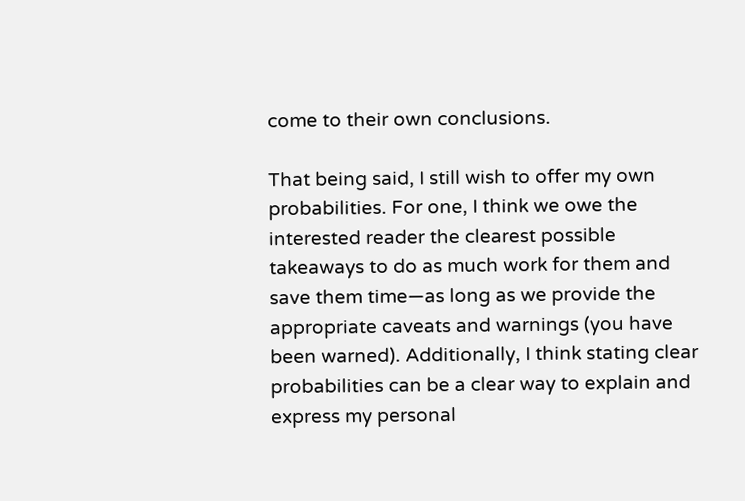come to their own conclusions.

That being said, I still wish to offer my own probabilities. For one, I think we owe the interested reader the clearest possible takeaways to do as much work for them and save them time—as long as we provide the appropriate caveats and warnings (you have been warned). Additionally, I think stating clear probabilities can be a clear way to explain and express my personal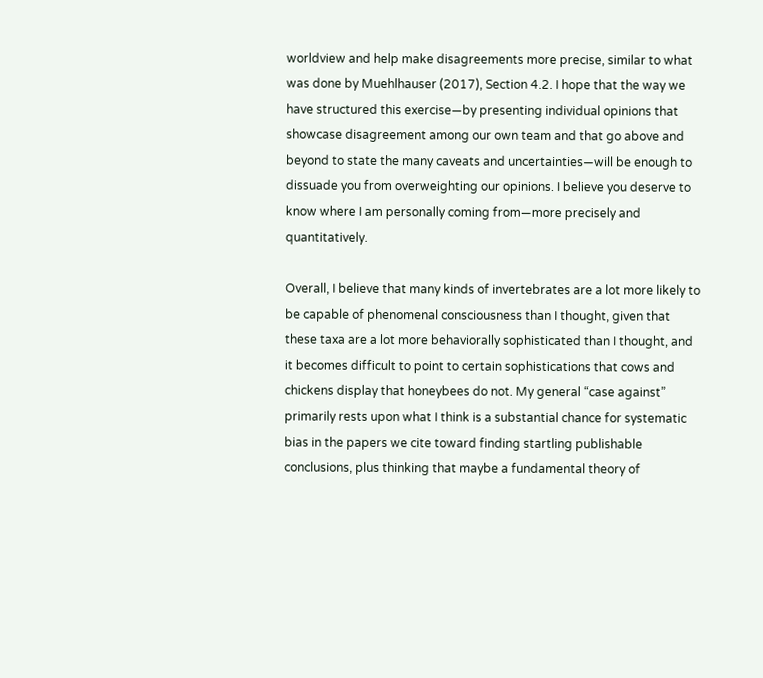worldview and help make disagreements more precise, similar to what was done by Muehlhauser (2017), Section 4.2. I hope that the way we have structured this exercise—by presenting individual opinions that showcase disagreement among our own team and that go above and beyond to state the many caveats and uncertainties—will be enough to dissuade you from overweighting our opinions. I believe you deserve to know where I am personally coming from—more precisely and quantitatively.

Overall, I believe that many kinds of invertebrates are a lot more likely to be capable of phenomenal consciousness than I thought, given that these taxa are a lot more behaviorally sophisticated than I thought, and it becomes difficult to point to certain sophistications that cows and chickens display that honeybees do not. My general “case against” primarily rests upon what I think is a substantial chance for systematic bias in the papers we cite toward finding startling publishable conclusions, plus thinking that maybe a fundamental theory of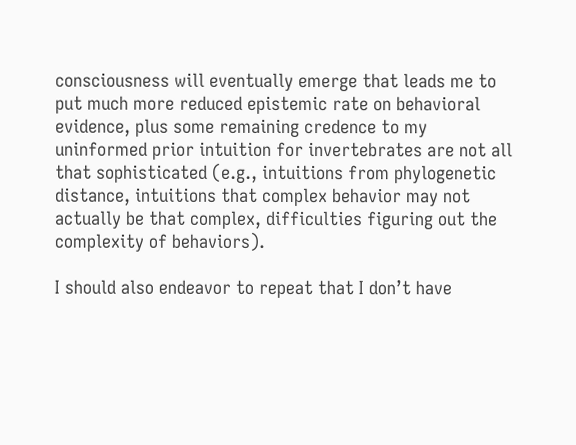consciousness will eventually emerge that leads me to put much more reduced epistemic rate on behavioral evidence, plus some remaining credence to my uninformed prior intuition for invertebrates are not all that sophisticated (e.g., intuitions from phylogenetic distance, intuitions that complex behavior may not actually be that complex, difficulties figuring out the complexity of behaviors).

I should also endeavor to repeat that I don’t have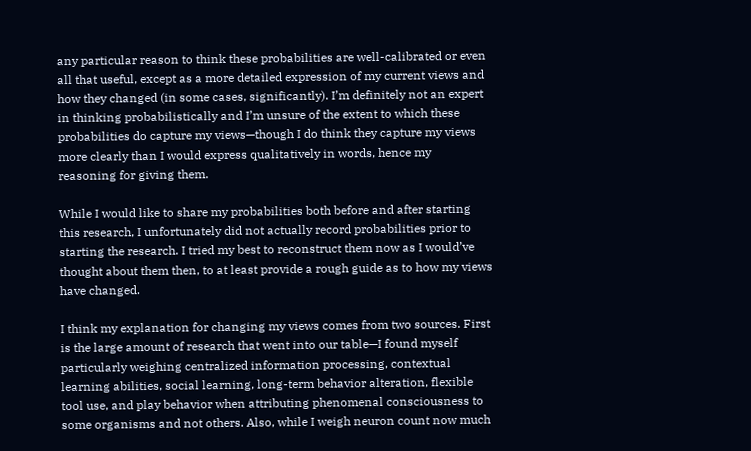any particular reason to think these probabilities are well-calibrated or even all that useful, except as a more detailed expression of my current views and how they changed (in some cases, significantly). I’m definitely not an expert in thinking probabilistically and I’m unsure of the extent to which these probabilities do capture my views—though I do think they capture my views more clearly than I would express qualitatively in words, hence my reasoning for giving them.

While I would like to share my probabilities both before and after starting this research, I unfortunately did not actually record probabilities prior to starting the research. I tried my best to reconstruct them now as I would’ve thought about them then, to at least provide a rough guide as to how my views have changed.

I think my explanation for changing my views comes from two sources. First is the large amount of research that went into our table—I found myself particularly weighing centralized information processing, contextual learning abilities, social learning, long-term behavior alteration, flexible tool use, and play behavior when attributing phenomenal consciousness to some organisms and not others. Also, while I weigh neuron count now much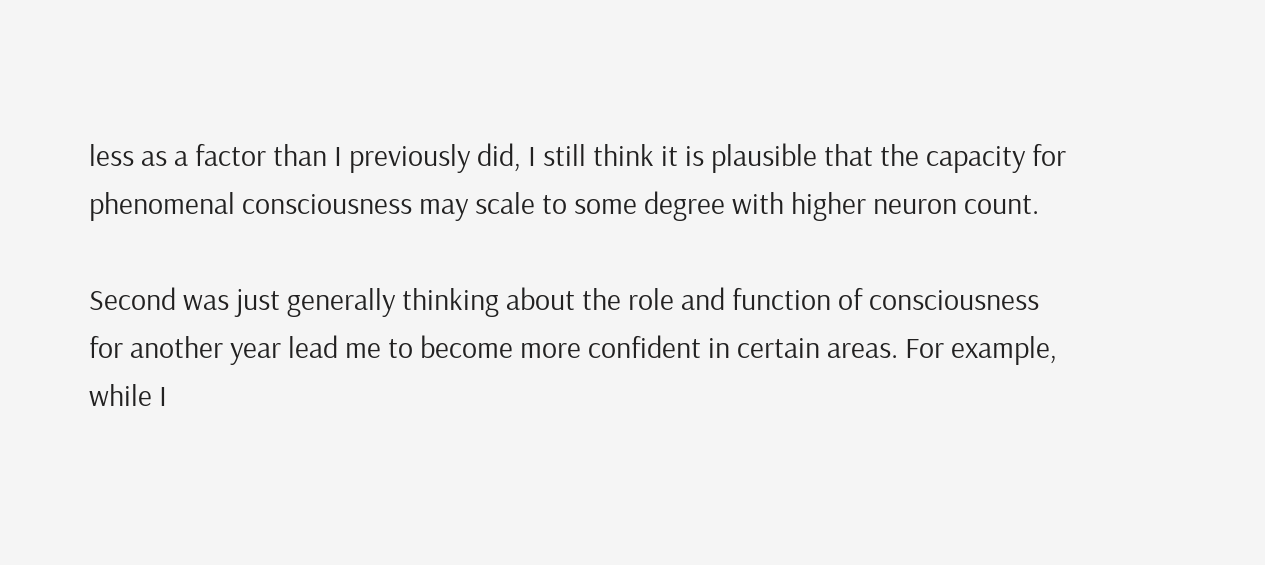less as a factor than I previously did, I still think it is plausible that the capacity for phenomenal consciousness may scale to some degree with higher neuron count.

Second was just generally thinking about the role and function of consciousness for another year lead me to become more confident in certain areas. For example, while I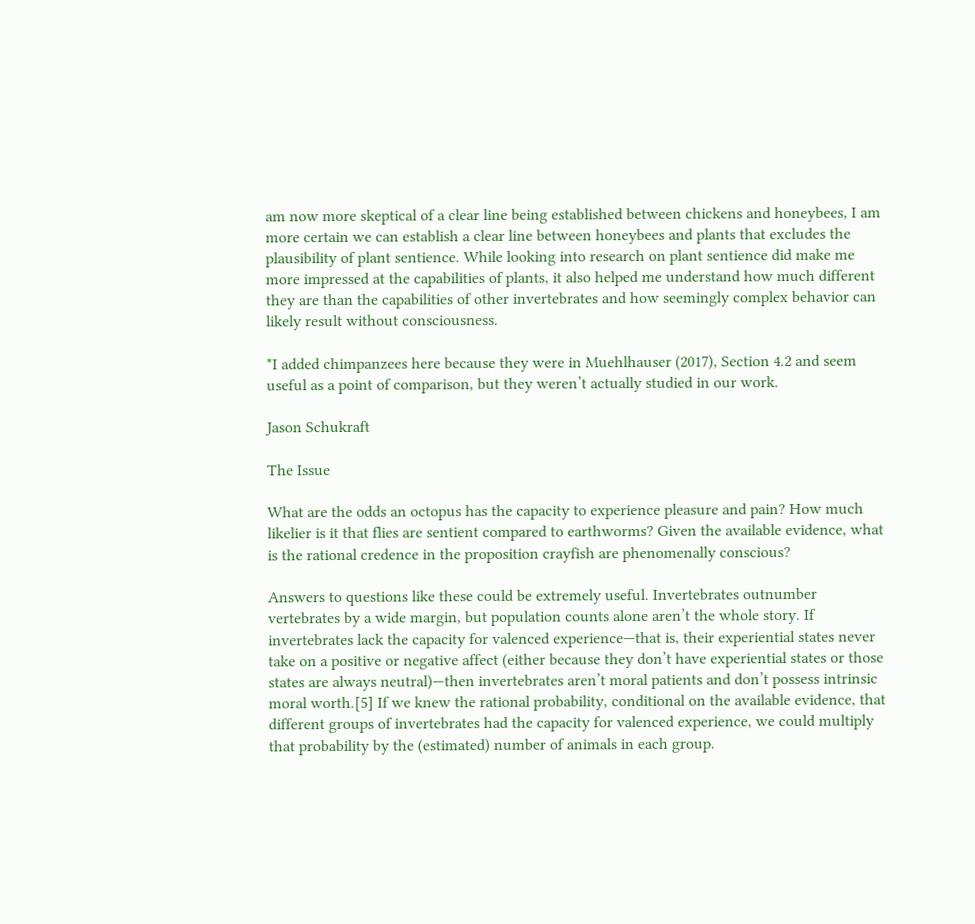am now more skeptical of a clear line being established between chickens and honeybees, I am more certain we can establish a clear line between honeybees and plants that excludes the plausibility of plant sentience. While looking into research on plant sentience did make me more impressed at the capabilities of plants, it also helped me understand how much different they are than the capabilities of other invertebrates and how seemingly complex behavior can likely result without consciousness.

*I added chimpanzees here because they were in Muehlhauser (2017), Section 4.2 and seem useful as a point of comparison, but they weren’t actually studied in our work.

Jason Schukraft

The Issue

What are the odds an octopus has the capacity to experience pleasure and pain? How much likelier is it that flies are sentient compared to earthworms? Given the available evidence, what is the rational credence in the proposition crayfish are phenomenally conscious?

Answers to questions like these could be extremely useful. Invertebrates outnumber vertebrates by a wide margin, but population counts alone aren’t the whole story. If invertebrates lack the capacity for valenced experience—that is, their experiential states never take on a positive or negative affect (either because they don’t have experiential states or those states are always neutral)—then invertebrates aren’t moral patients and don’t possess intrinsic moral worth.[5] If we knew the rational probability, conditional on the available evidence, that different groups of invertebrates had the capacity for valenced experience, we could multiply that probability by the (estimated) number of animals in each group.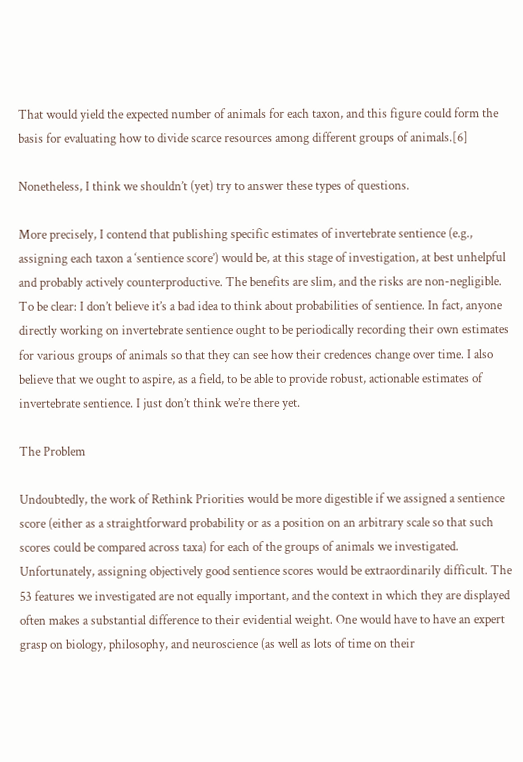That would yield the expected number of animals for each taxon, and this figure could form the basis for evaluating how to divide scarce resources among different groups of animals.[6]

Nonetheless, I think we shouldn’t (yet) try to answer these types of questions.

More precisely, I contend that publishing specific estimates of invertebrate sentience (e.g., assigning each taxon a ‘sentience score’) would be, at this stage of investigation, at best unhelpful and probably actively counterproductive. The benefits are slim, and the risks are non-negligible. To be clear: I don’t believe it’s a bad idea to think about probabilities of sentience. In fact, anyone directly working on invertebrate sentience ought to be periodically recording their own estimates for various groups of animals so that they can see how their credences change over time. I also believe that we ought to aspire, as a field, to be able to provide robust, actionable estimates of invertebrate sentience. I just don’t think we’re there yet.

The Problem

Undoubtedly, the work of Rethink Priorities would be more digestible if we assigned a sentience score (either as a straightforward probability or as a position on an arbitrary scale so that such scores could be compared across taxa) for each of the groups of animals we investigated. Unfortunately, assigning objectively good sentience scores would be extraordinarily difficult. The 53 features we investigated are not equally important, and the context in which they are displayed often makes a substantial difference to their evidential weight. One would have to have an expert grasp on biology, philosophy, and neuroscience (as well as lots of time on their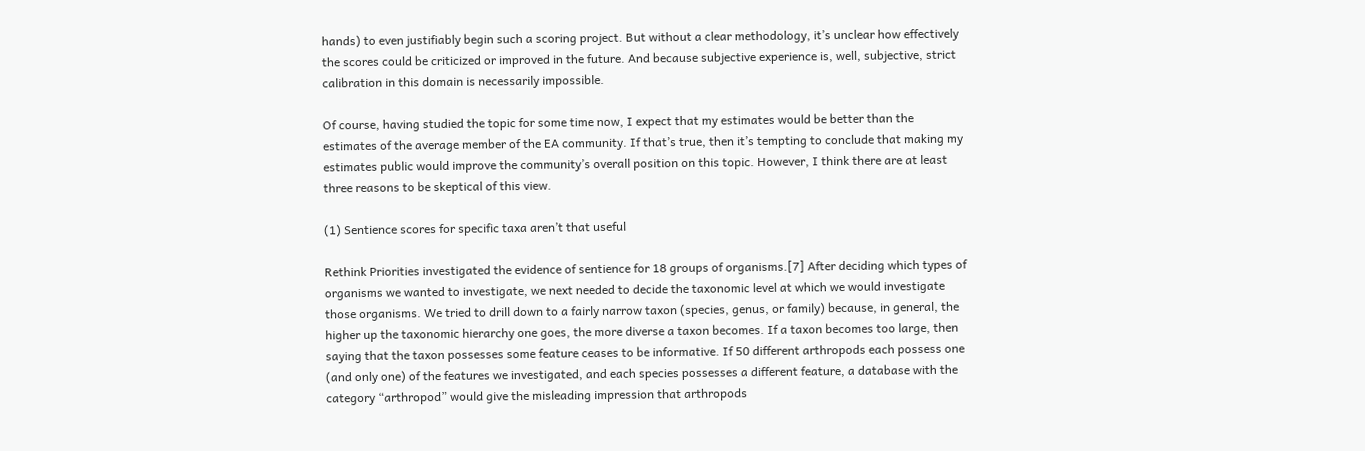hands) to even justifiably begin such a scoring project. But without a clear methodology, it’s unclear how effectively the scores could be criticized or improved in the future. And because subjective experience is, well, subjective, strict calibration in this domain is necessarily impossible.

Of course, having studied the topic for some time now, I expect that my estimates would be better than the estimates of the average member of the EA community. If that’s true, then it’s tempting to conclude that making my estimates public would improve the community’s overall position on this topic. However, I think there are at least three reasons to be skeptical of this view.

(1) Sentience scores for specific taxa aren’t that useful

Rethink Priorities investigated the evidence of sentience for 18 groups of organisms.[7] After deciding which types of organisms we wanted to investigate, we next needed to decide the taxonomic level at which we would investigate those organisms. We tried to drill down to a fairly narrow taxon (species, genus, or family) because, in general, the higher up the taxonomic hierarchy one goes, the more diverse a taxon becomes. If a taxon becomes too large, then saying that the taxon possesses some feature ceases to be informative. If 50 different arthropods each possess one (and only one) of the features we investigated, and each species possesses a different feature, a database with the category “arthropod” would give the misleading impression that arthropods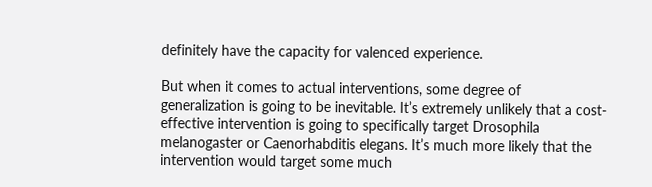definitely have the capacity for valenced experience.

But when it comes to actual interventions, some degree of generalization is going to be inevitable. It’s extremely unlikely that a cost-effective intervention is going to specifically target Drosophila melanogaster or Caenorhabditis elegans. It’s much more likely that the intervention would target some much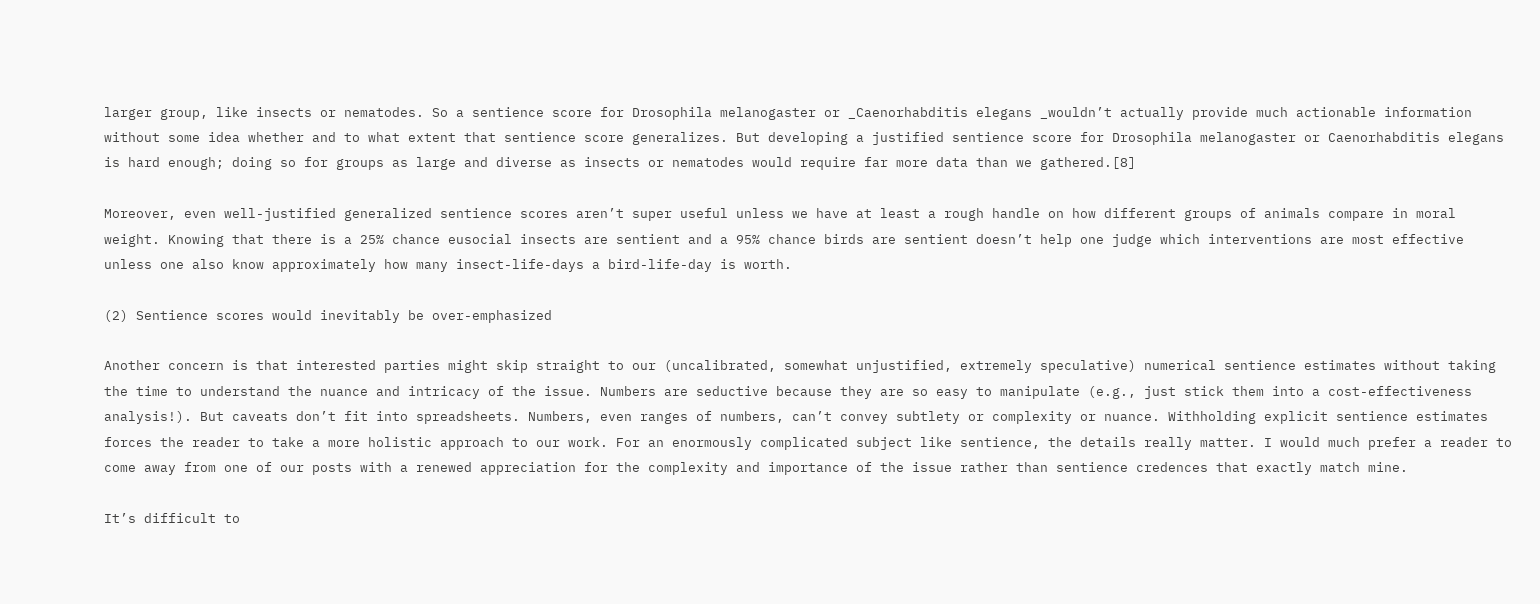larger group, like insects or nematodes. So a sentience score for Drosophila melanogaster or _Caenorhabditis elegans _wouldn’t actually provide much actionable information without some idea whether and to what extent that sentience score generalizes. But developing a justified sentience score for Drosophila melanogaster or Caenorhabditis elegans is hard enough; doing so for groups as large and diverse as insects or nematodes would require far more data than we gathered.[8]

Moreover, even well-justified generalized sentience scores aren’t super useful unless we have at least a rough handle on how different groups of animals compare in moral weight. Knowing that there is a 25% chance eusocial insects are sentient and a 95% chance birds are sentient doesn’t help one judge which interventions are most effective unless one also know approximately how many insect-life-days a bird-life-day is worth.

(2) Sentience scores would inevitably be over-emphasized

Another concern is that interested parties might skip straight to our (uncalibrated, somewhat unjustified, extremely speculative) numerical sentience estimates without taking the time to understand the nuance and intricacy of the issue. Numbers are seductive because they are so easy to manipulate (e.g., just stick them into a cost-effectiveness analysis!). But caveats don’t fit into spreadsheets. Numbers, even ranges of numbers, can’t convey subtlety or complexity or nuance. Withholding explicit sentience estimates forces the reader to take a more holistic approach to our work. For an enormously complicated subject like sentience, the details really matter. I would much prefer a reader to come away from one of our posts with a renewed appreciation for the complexity and importance of the issue rather than sentience credences that exactly match mine.

It’s difficult to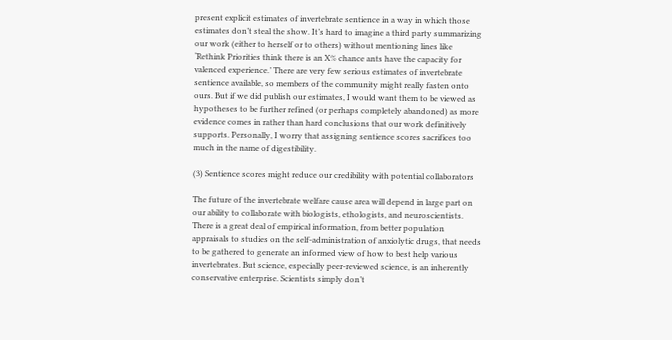present explicit estimates of invertebrate sentience in a way in which those estimates don’t steal the show. It’s hard to imagine a third party summarizing our work (either to herself or to others) without mentioning lines like ‘Rethink Priorities think there is an X% chance ants have the capacity for valenced experience.’ There are very few serious estimates of invertebrate sentience available, so members of the community might really fasten onto ours. But if we did publish our estimates, I would want them to be viewed as hypotheses to be further refined (or perhaps completely abandoned) as more evidence comes in rather than hard conclusions that our work definitively supports. Personally, I worry that assigning sentience scores sacrifices too much in the name of digestibility.

(3) Sentience scores might reduce our credibility with potential collaborators

The future of the invertebrate welfare cause area will depend in large part on our ability to collaborate with biologists, ethologists, and neuroscientists. There is a great deal of empirical information, from better population appraisals to studies on the self-administration of anxiolytic drugs, that needs to be gathered to generate an informed view of how to best help various invertebrates. But science, especially peer-reviewed science, is an inherently conservative enterprise. Scientists simply don’t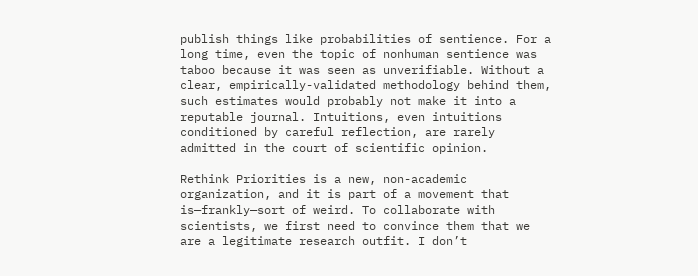publish things like probabilities of sentience. For a long time, even the topic of nonhuman sentience was taboo because it was seen as unverifiable. Without a clear, empirically-validated methodology behind them, such estimates would probably not make it into a reputable journal. Intuitions, even intuitions conditioned by careful reflection, are rarely admitted in the court of scientific opinion.

Rethink Priorities is a new, non-academic organization, and it is part of a movement that is—frankly—sort of weird. To collaborate with scientists, we first need to convince them that we are a legitimate research outfit. I don’t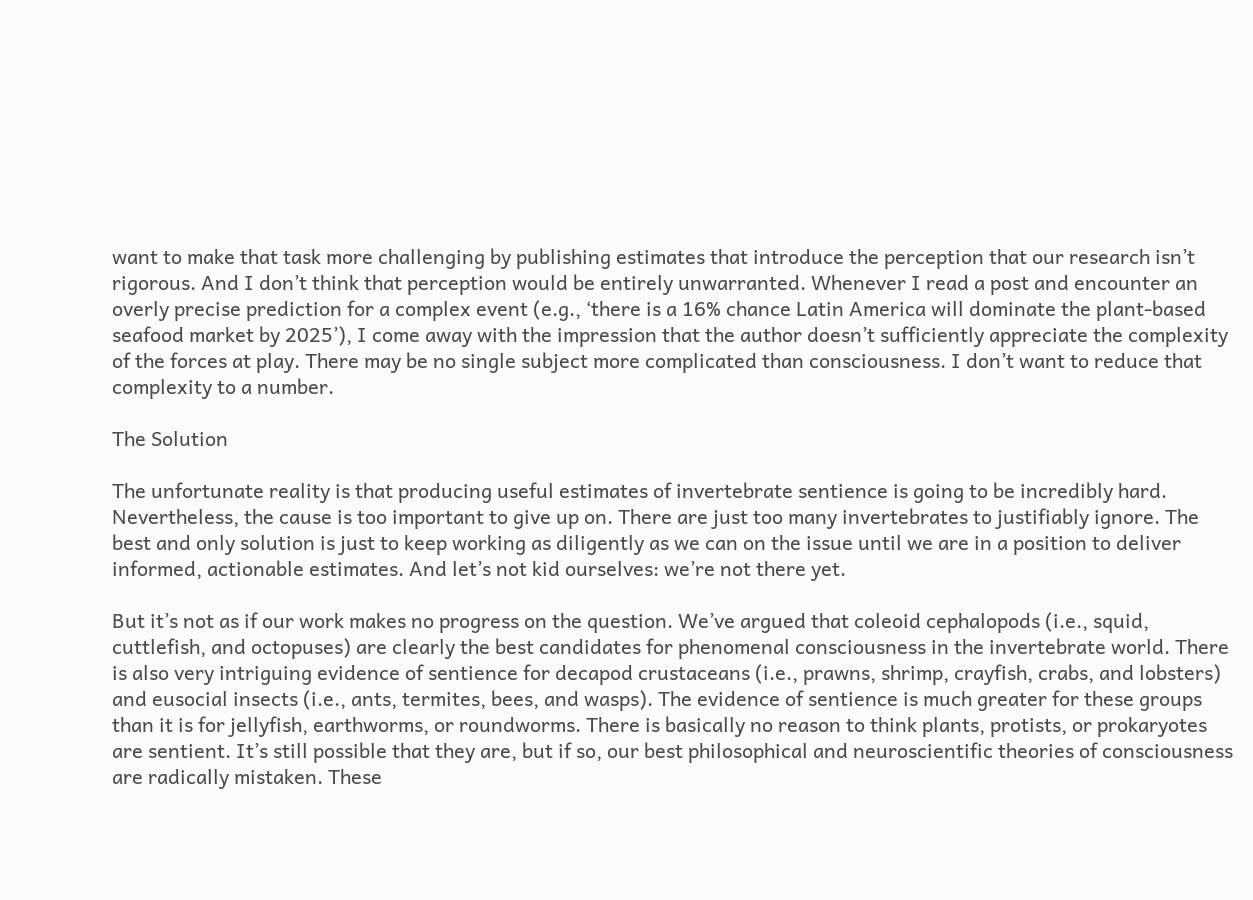want to make that task more challenging by publishing estimates that introduce the perception that our research isn’t rigorous. And I don’t think that perception would be entirely unwarranted. Whenever I read a post and encounter an overly precise prediction for a complex event (e.g., ‘there is a 16% chance Latin America will dominate the plant-based seafood market by 2025’), I come away with the impression that the author doesn’t sufficiently appreciate the complexity of the forces at play. There may be no single subject more complicated than consciousness. I don’t want to reduce that complexity to a number.

The Solution

The unfortunate reality is that producing useful estimates of invertebrate sentience is going to be incredibly hard. Nevertheless, the cause is too important to give up on. There are just too many invertebrates to justifiably ignore. The best and only solution is just to keep working as diligently as we can on the issue until we are in a position to deliver informed, actionable estimates. And let’s not kid ourselves: we’re not there yet.

But it’s not as if our work makes no progress on the question. We’ve argued that coleoid cephalopods (i.e., squid, cuttlefish, and octopuses) are clearly the best candidates for phenomenal consciousness in the invertebrate world. There is also very intriguing evidence of sentience for decapod crustaceans (i.e., prawns, shrimp, crayfish, crabs, and lobsters) and eusocial insects (i.e., ants, termites, bees, and wasps). The evidence of sentience is much greater for these groups than it is for jellyfish, earthworms, or roundworms. There is basically no reason to think plants, protists, or prokaryotes are sentient. It’s still possible that they are, but if so, our best philosophical and neuroscientific theories of consciousness are radically mistaken. These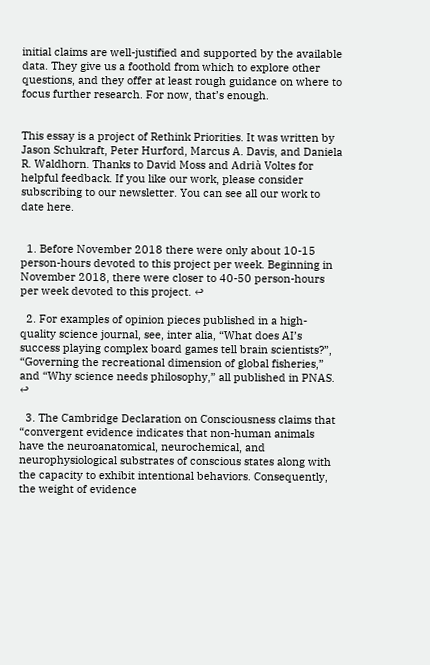initial claims are well-justified and supported by the available data. They give us a foothold from which to explore other questions, and they offer at least rough guidance on where to focus further research. For now, that’s enough.


This essay is a project of Rethink Priorities. It was written by Jason Schukraft, Peter Hurford, Marcus A. Davis, and Daniela R. Waldhorn. Thanks to David Moss and Adrià Voltes for helpful feedback. If you like our work, please consider subscribing to our newsletter. You can see all our work to date here.


  1. Before November 2018 there were only about 10-15 person-hours devoted to this project per week. Beginning in November 2018, there were closer to 40-50 person-hours per week devoted to this project. ↩

  2. For examples of opinion pieces published in a high-quality science journal, see, inter alia, “What does AI’s success playing complex board games tell brain scientists?”, “Governing the recreational dimension of global fisheries,” and “Why science needs philosophy,” all published in PNAS. ↩

  3. The Cambridge Declaration on Consciousness claims that “convergent evidence indicates that non-human animals have the neuroanatomical, neurochemical, and neurophysiological substrates of conscious states along with the capacity to exhibit intentional behaviors. Consequently, the weight of evidence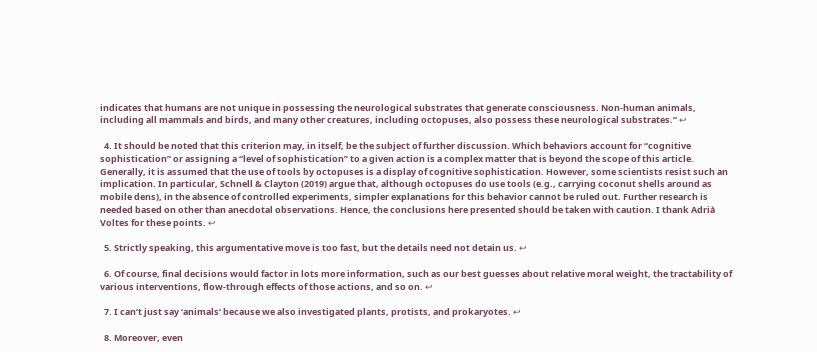indicates that humans are not unique in possessing the neurological substrates that generate consciousness. Non-human animals, including all mammals and birds, and many other creatures, including octopuses, also possess these neurological substrates.” ↩

  4. It should be noted that this criterion may, in itself, be the subject of further discussion. Which behaviors account for “cognitive sophistication” or assigning a “level of sophistication” to a given action is a complex matter that is beyond the scope of this article. Generally, it is assumed that the use of tools by octopuses is a display of cognitive sophistication. However, some scientists resist such an implication. In particular, Schnell & Clayton (2019) argue that, although octopuses do use tools (e.g., carrying coconut shells around as mobile dens), in the absence of controlled experiments, simpler explanations for this behavior cannot be ruled out. Further research is needed based on other than anecdotal observations. Hence, the conclusions here presented should be taken with caution. I thank Adrià Voltes for these points. ↩

  5. Strictly speaking, this argumentative move is too fast, but the details need not detain us. ↩

  6. Of course, final decisions would factor in lots more information, such as our best guesses about relative moral weight, the tractability of various interventions, flow-through effects of those actions, and so on. ↩

  7. I can’t just say ‘animals’ because we also investigated plants, protists, and prokaryotes. ↩

  8. Moreover, even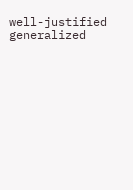well-justified generalized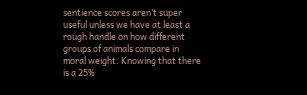sentience scores aren’t super useful unless we have at least a rough handle on how different groups of animals compare in moral weight. Knowing that there is a 25%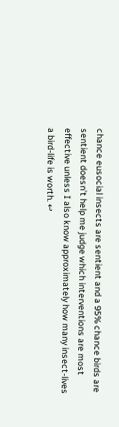chance eusocial insects are sentient and a 95% chance birds are sentient doesn’t help me judge which interventions are most effective unless I also know approximately how many insect-lives a bird-life is worth. ↩